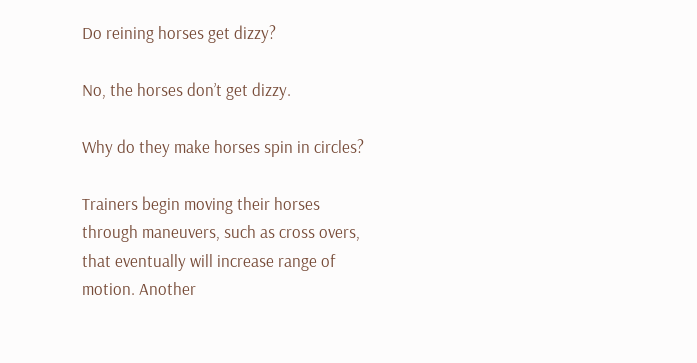Do reining horses get dizzy?

No, the horses don’t get dizzy.

Why do they make horses spin in circles?

Trainers begin moving their horses through maneuvers, such as cross overs, that eventually will increase range of motion. Another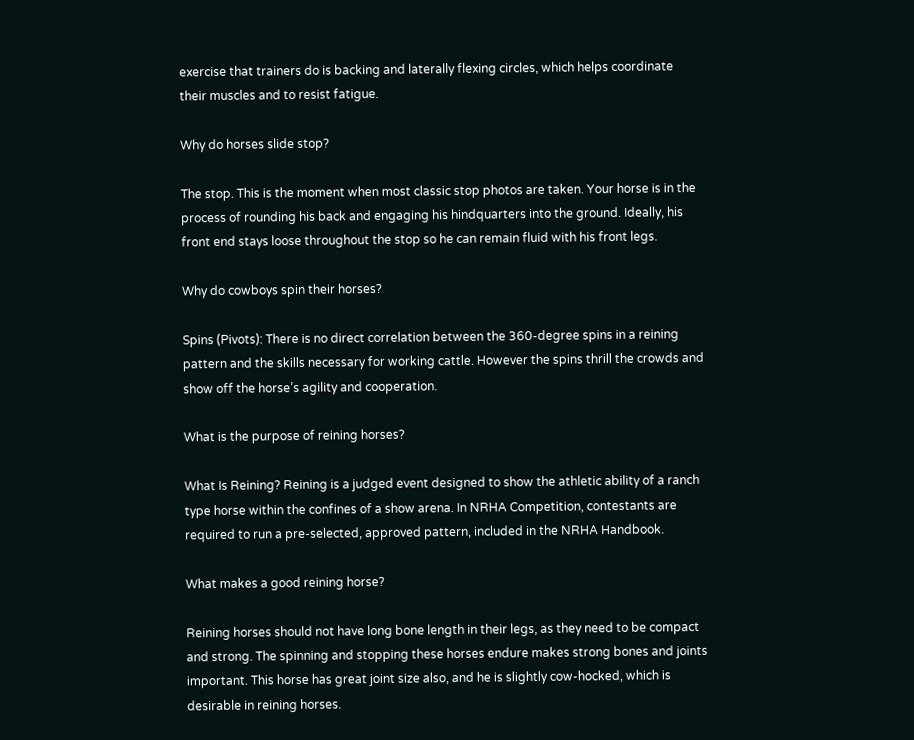exercise that trainers do is backing and laterally flexing circles, which helps coordinate their muscles and to resist fatigue.

Why do horses slide stop?

The stop. This is the moment when most classic stop photos are taken. Your horse is in the process of rounding his back and engaging his hindquarters into the ground. Ideally, his front end stays loose throughout the stop so he can remain fluid with his front legs.

Why do cowboys spin their horses?

Spins (Pivots): There is no direct correlation between the 360-degree spins in a reining pattern and the skills necessary for working cattle. However the spins thrill the crowds and show off the horse’s agility and cooperation.

What is the purpose of reining horses?

What Is Reining? Reining is a judged event designed to show the athletic ability of a ranch type horse within the confines of a show arena. In NRHA Competition, contestants are required to run a pre-selected, approved pattern, included in the NRHA Handbook.

What makes a good reining horse?

Reining horses should not have long bone length in their legs, as they need to be compact and strong. The spinning and stopping these horses endure makes strong bones and joints important. This horse has great joint size also, and he is slightly cow-hocked, which is desirable in reining horses.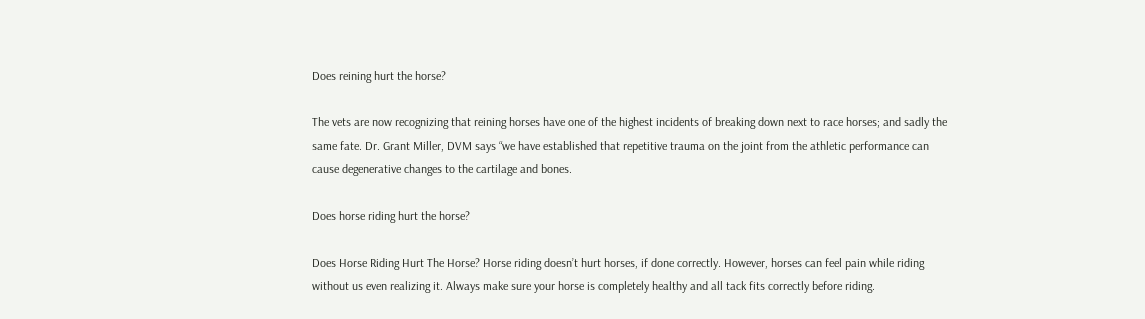Does reining hurt the horse?

The vets are now recognizing that reining horses have one of the highest incidents of breaking down next to race horses; and sadly the same fate. Dr. Grant Miller, DVM says “we have established that repetitive trauma on the joint from the athletic performance can cause degenerative changes to the cartilage and bones.

Does horse riding hurt the horse?

Does Horse Riding Hurt The Horse? Horse riding doesn’t hurt horses, if done correctly. However, horses can feel pain while riding without us even realizing it. Always make sure your horse is completely healthy and all tack fits correctly before riding.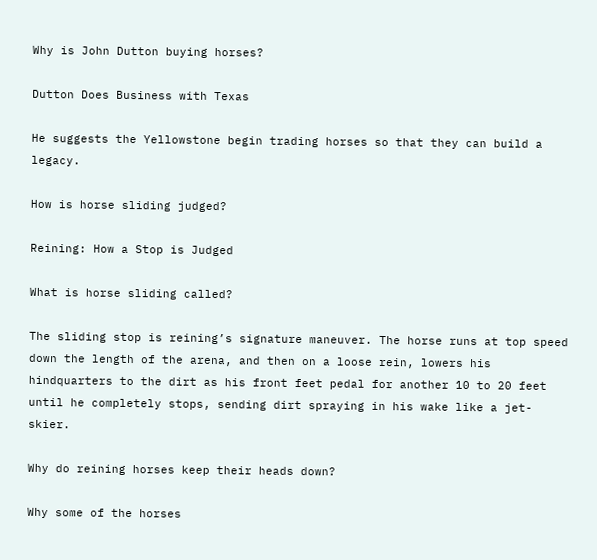Why is John Dutton buying horses?

Dutton Does Business with Texas

He suggests the Yellowstone begin trading horses so that they can build a legacy.

How is horse sliding judged?

Reining: How a Stop is Judged

What is horse sliding called?

The sliding stop is reining’s signature maneuver. The horse runs at top speed down the length of the arena, and then on a loose rein, lowers his hindquarters to the dirt as his front feet pedal for another 10 to 20 feet until he completely stops, sending dirt spraying in his wake like a jet-skier.

Why do reining horses keep their heads down?

Why some of the horses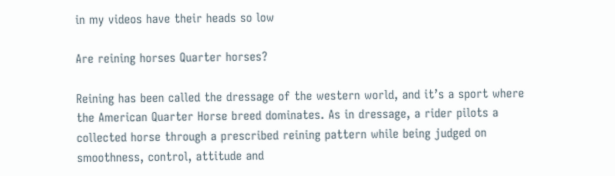in my videos have their heads so low

Are reining horses Quarter horses?

Reining has been called the dressage of the western world, and it’s a sport where the American Quarter Horse breed dominates. As in dressage, a rider pilots a collected horse through a prescribed reining pattern while being judged on smoothness, control, attitude and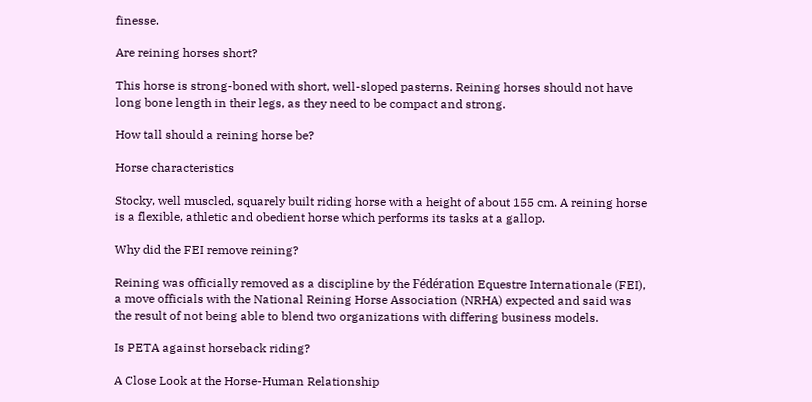finesse.

Are reining horses short?

This horse is strong-boned with short, well-sloped pasterns. Reining horses should not have long bone length in their legs, as they need to be compact and strong.

How tall should a reining horse be?

Horse characteristics

Stocky, well muscled, squarely built riding horse with a height of about 155 cm. A reining horse is a flexible, athletic and obedient horse which performs its tasks at a gallop.

Why did the FEI remove reining?

Reining was officially removed as a discipline by the Fédération Equestre Internationale (FEI), a move officials with the National Reining Horse Association (NRHA) expected and said was the result of not being able to blend two organizations with differing business models.

Is PETA against horseback riding?

A Close Look at the Horse-Human Relationship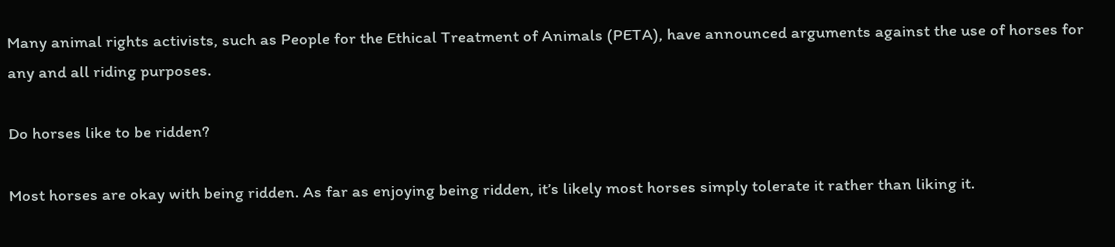Many animal rights activists, such as People for the Ethical Treatment of Animals (PETA), have announced arguments against the use of horses for any and all riding purposes.

Do horses like to be ridden?

Most horses are okay with being ridden. As far as enjoying being ridden, it’s likely most horses simply tolerate it rather than liking it.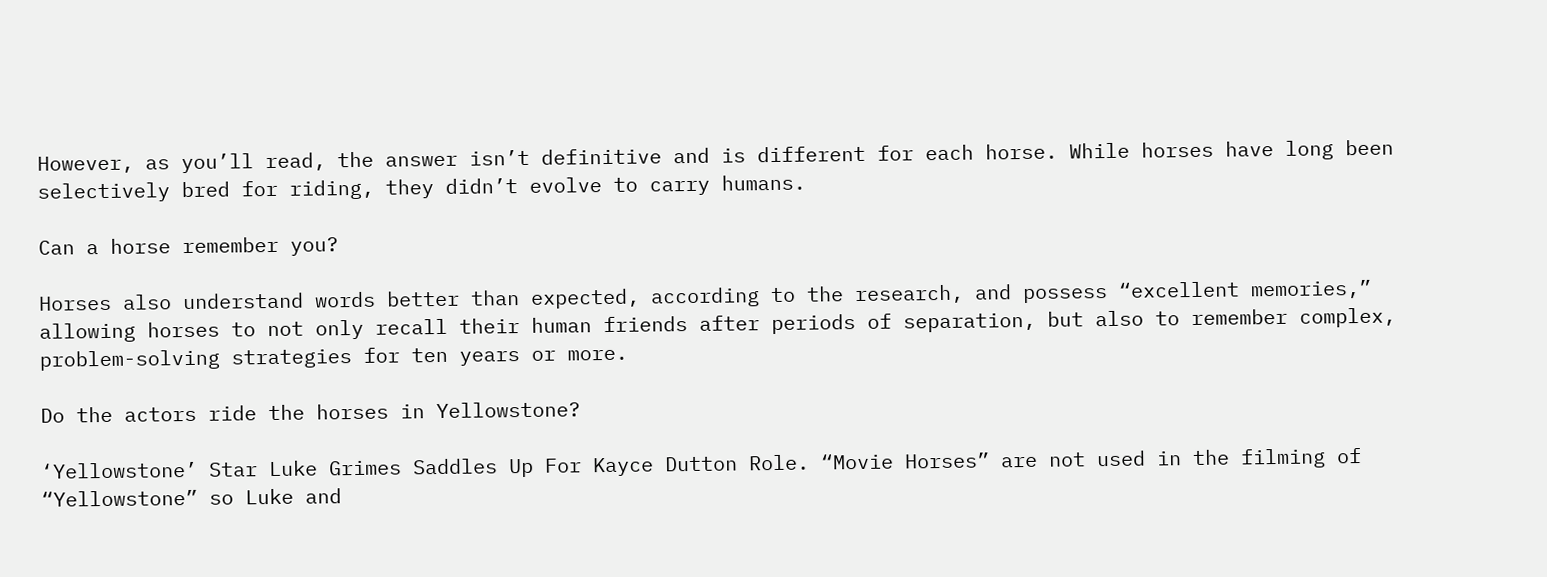However, as you’ll read, the answer isn’t definitive and is different for each horse. While horses have long been selectively bred for riding, they didn’t evolve to carry humans.

Can a horse remember you?

Horses also understand words better than expected, according to the research, and possess “excellent memories,” allowing horses to not only recall their human friends after periods of separation, but also to remember complex, problem-solving strategies for ten years or more.

Do the actors ride the horses in Yellowstone?

‘Yellowstone’ Star Luke Grimes Saddles Up For Kayce Dutton Role. “Movie Horses” are not used in the filming of “Yellowstone” so Luke and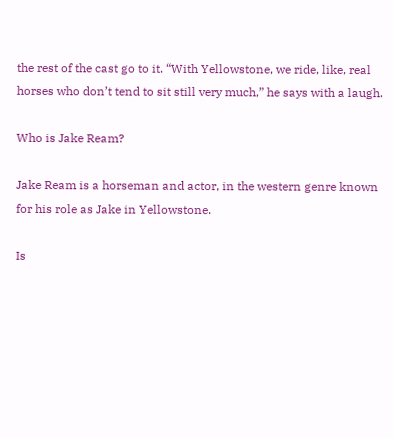the rest of the cast go to it. “With Yellowstone, we ride, like, real horses who don’t tend to sit still very much,” he says with a laugh.

Who is Jake Ream?

Jake Ream is a horseman and actor, in the western genre known for his role as Jake in Yellowstone.

Is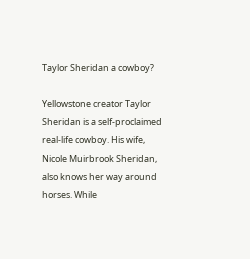Taylor Sheridan a cowboy?

Yellowstone creator Taylor Sheridan is a self-proclaimed real-life cowboy. His wife, Nicole Muirbrook Sheridan, also knows her way around horses. While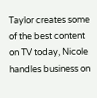Taylor creates some of the best content on TV today, Nicole handles business on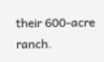their 600-acre ranch.